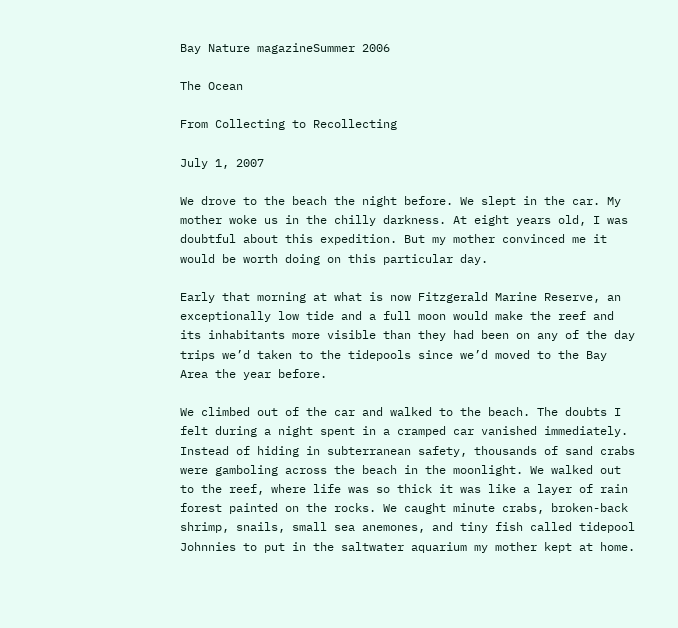Bay Nature magazineSummer 2006

The Ocean

From Collecting to Recollecting

July 1, 2007

We drove to the beach the night before. We slept in the car. My mother woke us in the chilly darkness. At eight years old, I was doubtful about this expedition. But my mother convinced me it would be worth doing on this particular day.

Early that morning at what is now Fitzgerald Marine Reserve, an exceptionally low tide and a full moon would make the reef and its inhabitants more visible than they had been on any of the day trips we’d taken to the tidepools since we’d moved to the Bay Area the year before.

We climbed out of the car and walked to the beach. The doubts I felt during a night spent in a cramped car vanished immediately. Instead of hiding in subterranean safety, thousands of sand crabs were gamboling across the beach in the moonlight. We walked out to the reef, where life was so thick it was like a layer of rain forest painted on the rocks. We caught minute crabs, broken-back shrimp, snails, small sea anemones, and tiny fish called tidepool Johnnies to put in the saltwater aquarium my mother kept at home.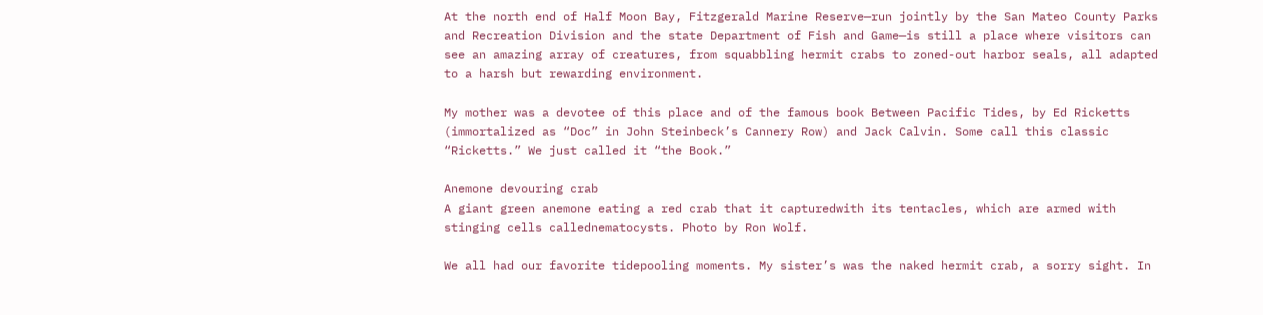At the north end of Half Moon Bay, Fitzgerald Marine Reserve—run jointly by the San Mateo County Parks and Recreation Division and the state Department of Fish and Game—is still a place where visitors can see an amazing array of creatures, from squabbling hermit crabs to zoned-out harbor seals, all adapted to a harsh but rewarding environment.

My mother was a devotee of this place and of the famous book Between Pacific Tides, by Ed Ricketts (immortalized as “Doc” in John Steinbeck’s Cannery Row) and Jack Calvin. Some call this classic “Ricketts.” We just called it “the Book.”

Anemone devouring crab
A giant green anemone eating a red crab that it capturedwith its tentacles, which are armed with stinging cells callednematocysts. Photo by Ron Wolf.

We all had our favorite tidepooling moments. My sister’s was the naked hermit crab, a sorry sight. In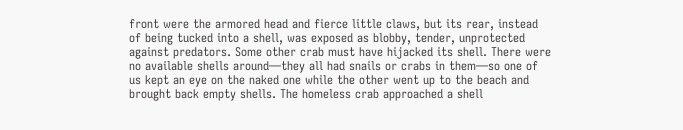front were the armored head and fierce little claws, but its rear, instead of being tucked into a shell, was exposed as blobby, tender, unprotected against predators. Some other crab must have hijacked its shell. There were no available shells around—they all had snails or crabs in them—so one of us kept an eye on the naked one while the other went up to the beach and brought back empty shells. The homeless crab approached a shell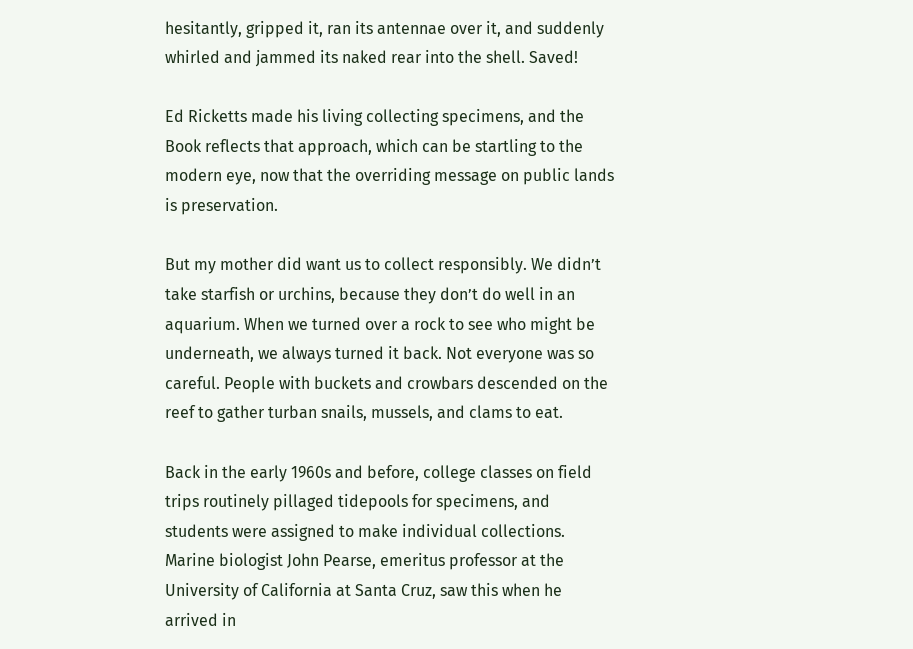hesitantly, gripped it, ran its antennae over it, and suddenly whirled and jammed its naked rear into the shell. Saved!

Ed Ricketts made his living collecting specimens, and the Book reflects that approach, which can be startling to the modern eye, now that the overriding message on public lands is preservation.

But my mother did want us to collect responsibly. We didn’t take starfish or urchins, because they don’t do well in an aquarium. When we turned over a rock to see who might be underneath, we always turned it back. Not everyone was so careful. People with buckets and crowbars descended on the reef to gather turban snails, mussels, and clams to eat.

Back in the early 1960s and before, college classes on field trips routinely pillaged tidepools for specimens, and students were assigned to make individual collections. Marine biologist John Pearse, emeritus professor at the University of California at Santa Cruz, saw this when he arrived in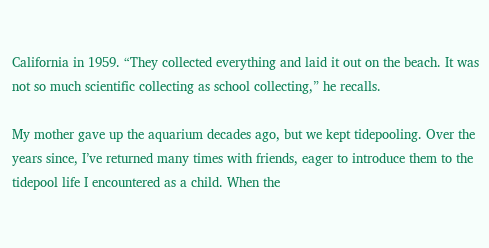California in 1959. “They collected everything and laid it out on the beach. It was not so much scientific collecting as school collecting,” he recalls.

My mother gave up the aquarium decades ago, but we kept tidepooling. Over the years since, I’ve returned many times with friends, eager to introduce them to the tidepool life I encountered as a child. When the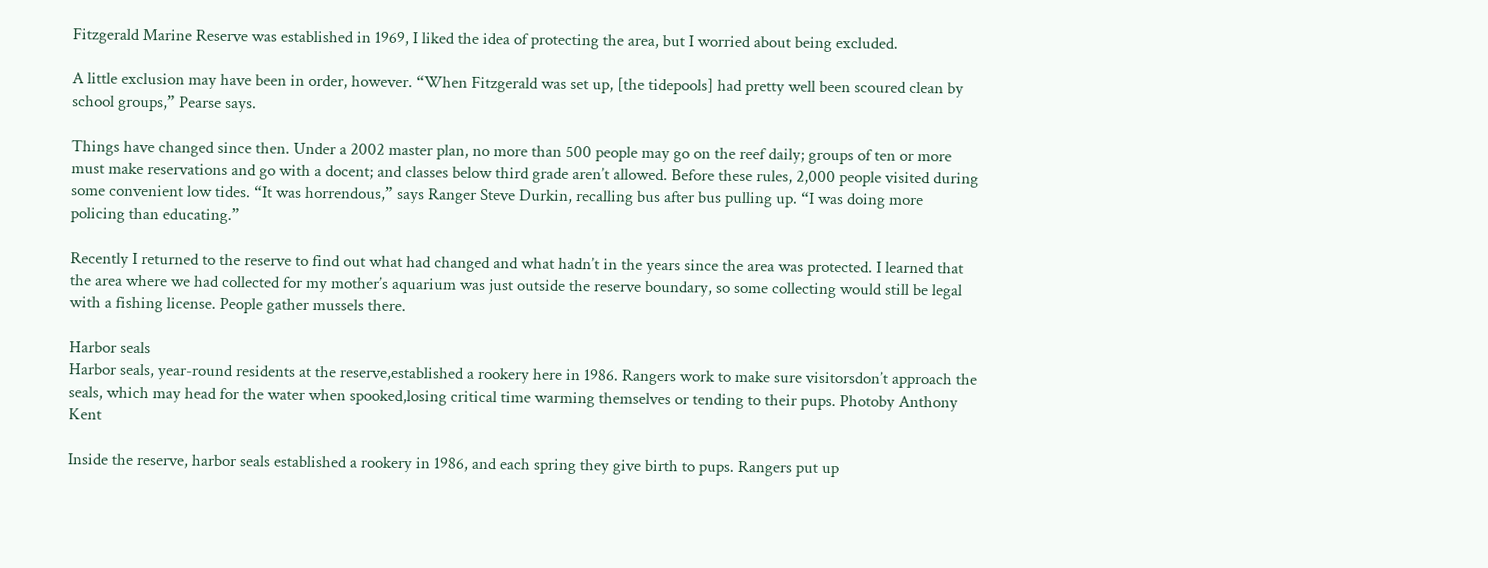Fitzgerald Marine Reserve was established in 1969, I liked the idea of protecting the area, but I worried about being excluded.

A little exclusion may have been in order, however. “When Fitzgerald was set up, [the tidepools] had pretty well been scoured clean by school groups,” Pearse says.

Things have changed since then. Under a 2002 master plan, no more than 500 people may go on the reef daily; groups of ten or more must make reservations and go with a docent; and classes below third grade aren’t allowed. Before these rules, 2,000 people visited during some convenient low tides. “It was horrendous,” says Ranger Steve Durkin, recalling bus after bus pulling up. “I was doing more policing than educating.”

Recently I returned to the reserve to find out what had changed and what hadn’t in the years since the area was protected. I learned that the area where we had collected for my mother’s aquarium was just outside the reserve boundary, so some collecting would still be legal with a fishing license. People gather mussels there.

Harbor seals
Harbor seals, year-round residents at the reserve,established a rookery here in 1986. Rangers work to make sure visitorsdon’t approach the seals, which may head for the water when spooked,losing critical time warming themselves or tending to their pups. Photoby Anthony Kent

Inside the reserve, harbor seals established a rookery in 1986, and each spring they give birth to pups. Rangers put up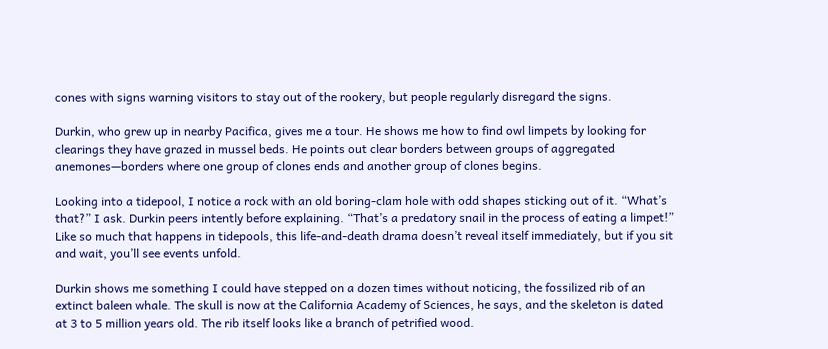cones with signs warning visitors to stay out of the rookery, but people regularly disregard the signs.

Durkin, who grew up in nearby Pacifica, gives me a tour. He shows me how to find owl limpets by looking for clearings they have grazed in mussel beds. He points out clear borders between groups of aggregated anemones—borders where one group of clones ends and another group of clones begins.

Looking into a tidepool, I notice a rock with an old boring-clam hole with odd shapes sticking out of it. “What’s that?” I ask. Durkin peers intently before explaining. “That’s a predatory snail in the process of eating a limpet!” Like so much that happens in tidepools, this life-and-death drama doesn’t reveal itself immediately, but if you sit and wait, you’ll see events unfold.

Durkin shows me something I could have stepped on a dozen times without noticing, the fossilized rib of an extinct baleen whale. The skull is now at the California Academy of Sciences, he says, and the skeleton is dated at 3 to 5 million years old. The rib itself looks like a branch of petrified wood.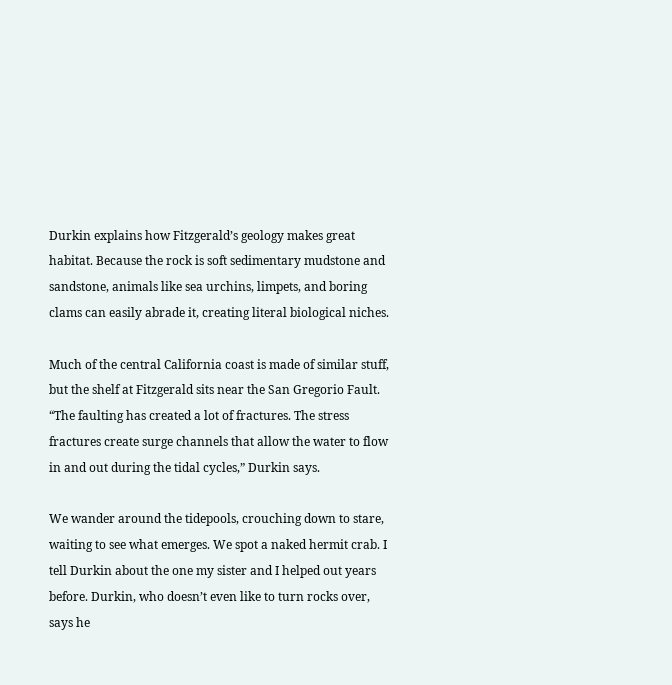Durkin explains how Fitzgerald’s geology makes great habitat. Because the rock is soft sedimentary mudstone and sandstone, animals like sea urchins, limpets, and boring clams can easily abrade it, creating literal biological niches.

Much of the central California coast is made of similar stuff, but the shelf at Fitzgerald sits near the San Gregorio Fault. “The faulting has created a lot of fractures. The stress fractures create surge channels that allow the water to flow in and out during the tidal cycles,” Durkin says.

We wander around the tidepools, crouching down to stare, waiting to see what emerges. We spot a naked hermit crab. I tell Durkin about the one my sister and I helped out years before. Durkin, who doesn’t even like to turn rocks over, says he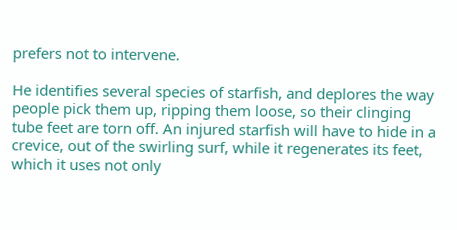prefers not to intervene.

He identifies several species of starfish, and deplores the way people pick them up, ripping them loose, so their clinging tube feet are torn off. An injured starfish will have to hide in a crevice, out of the swirling surf, while it regenerates its feet, which it uses not only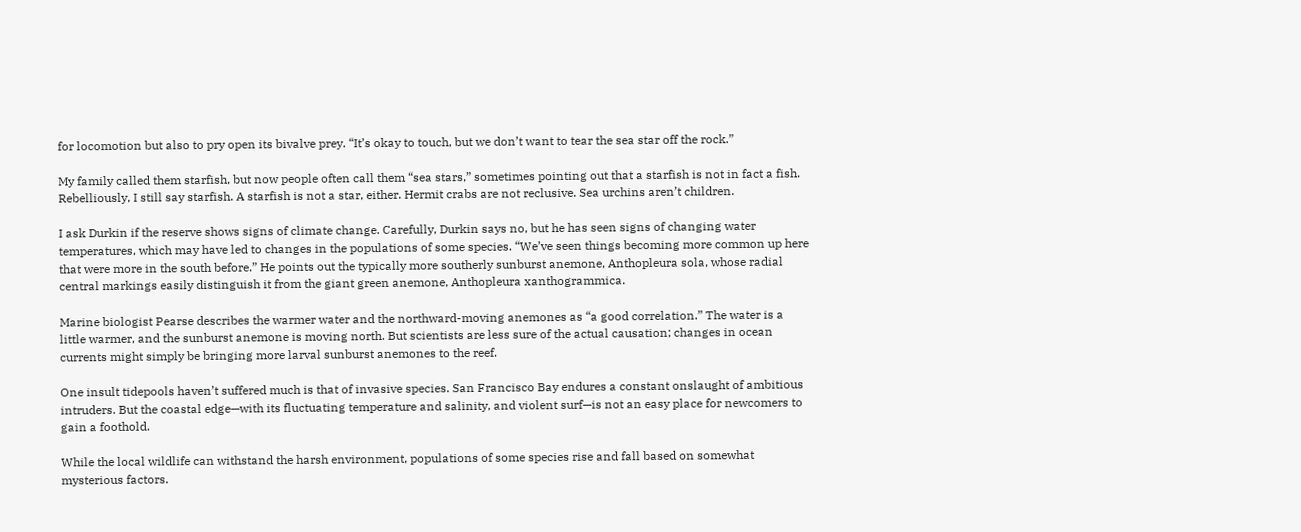for locomotion but also to pry open its bivalve prey. “It’s okay to touch, but we don’t want to tear the sea star off the rock.”

My family called them starfish, but now people often call them “sea stars,” sometimes pointing out that a starfish is not in fact a fish. Rebelliously, I still say starfish. A starfish is not a star, either. Hermit crabs are not reclusive. Sea urchins aren’t children.

I ask Durkin if the reserve shows signs of climate change. Carefully, Durkin says no, but he has seen signs of changing water temperatures, which may have led to changes in the populations of some species. “We’ve seen things becoming more common up here that were more in the south before.” He points out the typically more southerly sunburst anemone, Anthopleura sola, whose radial central markings easily distinguish it from the giant green anemone, Anthopleura xanthogrammica.

Marine biologist Pearse describes the warmer water and the northward-moving anemones as “a good correlation.” The water is a little warmer, and the sunburst anemone is moving north. But scientists are less sure of the actual causation; changes in ocean currents might simply be bringing more larval sunburst anemones to the reef.

One insult tidepools haven’t suffered much is that of invasive species. San Francisco Bay endures a constant onslaught of ambitious intruders. But the coastal edge—with its fluctuating temperature and salinity, and violent surf—is not an easy place for newcomers to gain a foothold.

While the local wildlife can withstand the harsh environment, populations of some species rise and fall based on somewhat mysterious factors.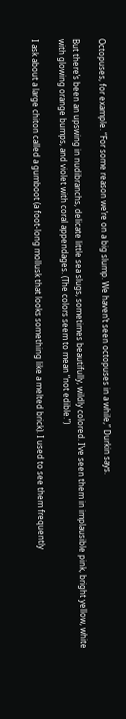Octopuses, for example. “For some reason we’re on a big slump. We haven’t seen octopuses in a while,” Durkin says.

But there’s been an upswing in nudibranchs, delicate little sea slugs, sometimes beautifully, wildly colored. I’ve seen them in implausible pink, bright yellow, white with glowing orange bumps, and violet with coral appendages. (The colors seem to mean “not edible.”)

I ask about a large chiton called a gumboot (a foot-long mollusk that looks something like a melted brick). I used to see them frequently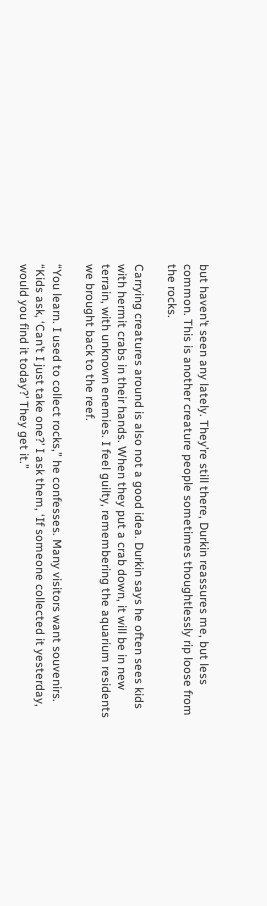but haven’t seen any lately. They’re still there, Durkin reassures me, but less common. This is another creature people sometimes thoughtlessly rip loose from the rocks.

Carrying creatures around is also not a good idea. Durkin says he often sees kids with hermit crabs in their hands. When they put a crab down, it will be in new terrain, with unknown enemies. I feel guilty, remembering the aquarium residents we brought back to the reef.

“You learn. I used to collect rocks,” he confesses. Many visitors want souvenirs. “Kids ask, ‘Can’t I just take one?’ I ask them, ‘If someone collected it yesterday, would you find it today?’ They get it.”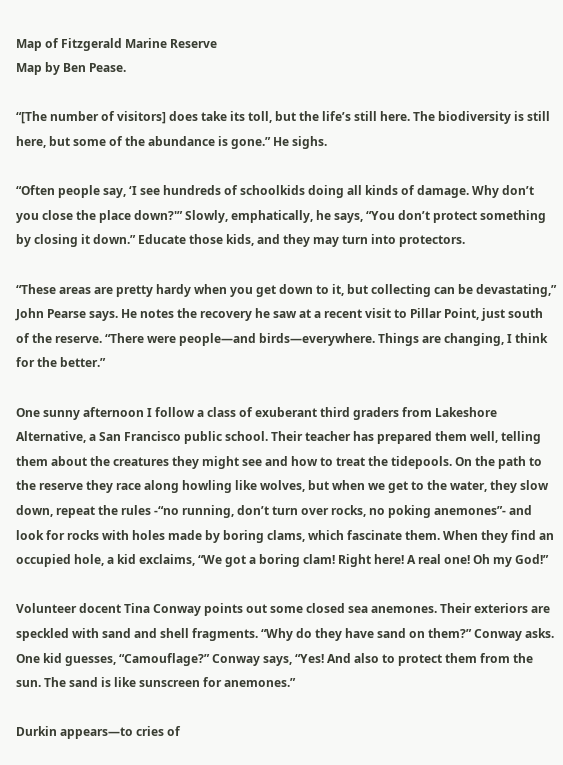Map of Fitzgerald Marine Reserve
Map by Ben Pease.

“[The number of visitors] does take its toll, but the life’s still here. The biodiversity is still here, but some of the abundance is gone.” He sighs.

“Often people say, ‘I see hundreds of schoolkids doing all kinds of damage. Why don’t you close the place down?'” Slowly, emphatically, he says, “You don’t protect something by closing it down.” Educate those kids, and they may turn into protectors.

“These areas are pretty hardy when you get down to it, but collecting can be devastating,” John Pearse says. He notes the recovery he saw at a recent visit to Pillar Point, just south of the reserve. “There were people—and birds—everywhere. Things are changing, I think for the better.”

One sunny afternoon I follow a class of exuberant third graders from Lakeshore Alternative, a San Francisco public school. Their teacher has prepared them well, telling them about the creatures they might see and how to treat the tidepools. On the path to the reserve they race along howling like wolves, but when we get to the water, they slow down, repeat the rules -“no running, don’t turn over rocks, no poking anemones”- and look for rocks with holes made by boring clams, which fascinate them. When they find an occupied hole, a kid exclaims, “We got a boring clam! Right here! A real one! Oh my God!”

Volunteer docent Tina Conway points out some closed sea anemones. Their exteriors are speckled with sand and shell fragments. “Why do they have sand on them?” Conway asks. One kid guesses, “Camouflage?” Conway says, “Yes! And also to protect them from the sun. The sand is like sunscreen for anemones.”

Durkin appears—to cries of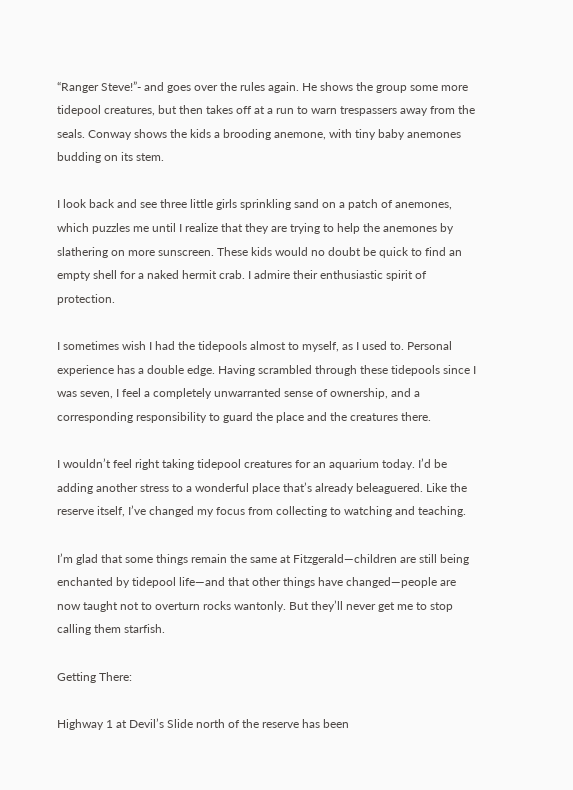“Ranger Steve!”- and goes over the rules again. He shows the group some more tidepool creatures, but then takes off at a run to warn trespassers away from the seals. Conway shows the kids a brooding anemone, with tiny baby anemones budding on its stem.

I look back and see three little girls sprinkling sand on a patch of anemones, which puzzles me until I realize that they are trying to help the anemones by slathering on more sunscreen. These kids would no doubt be quick to find an empty shell for a naked hermit crab. I admire their enthusiastic spirit of protection.

I sometimes wish I had the tidepools almost to myself, as I used to. Personal experience has a double edge. Having scrambled through these tidepools since I was seven, I feel a completely unwarranted sense of ownership, and a corresponding responsibility to guard the place and the creatures there.

I wouldn’t feel right taking tidepool creatures for an aquarium today. I’d be adding another stress to a wonderful place that’s already beleaguered. Like the reserve itself, I’ve changed my focus from collecting to watching and teaching.

I’m glad that some things remain the same at Fitzgerald—children are still being enchanted by tidepool life—and that other things have changed—people are now taught not to overturn rocks wantonly. But they’ll never get me to stop calling them starfish.

Getting There:

Highway 1 at Devil’s Slide north of the reserve has been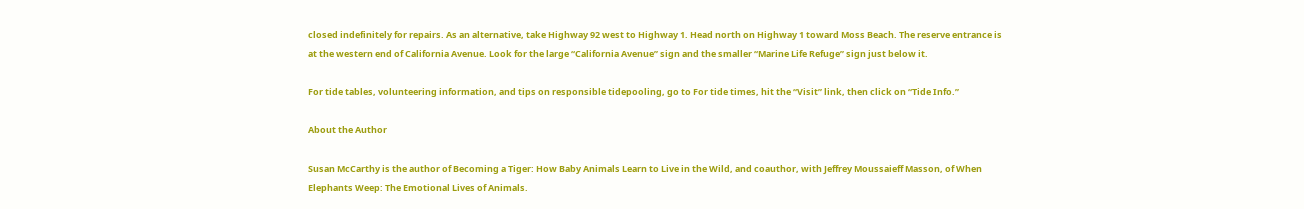closed indefinitely for repairs. As an alternative, take Highway 92 west to Highway 1. Head north on Highway 1 toward Moss Beach. The reserve entrance is at the western end of California Avenue. Look for the large “California Avenue” sign and the smaller “Marine Life Refuge” sign just below it.

For tide tables, volunteering information, and tips on responsible tidepooling, go to For tide times, hit the “Visit” link, then click on “Tide Info.”

About the Author

Susan McCarthy is the author of Becoming a Tiger: How Baby Animals Learn to Live in the Wild, and coauthor, with Jeffrey Moussaieff Masson, of When Elephants Weep: The Emotional Lives of Animals.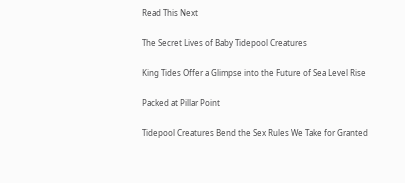Read This Next

The Secret Lives of Baby Tidepool Creatures

King Tides Offer a Glimpse into the Future of Sea Level Rise

Packed at Pillar Point

Tidepool Creatures Bend the Sex Rules We Take for Granted